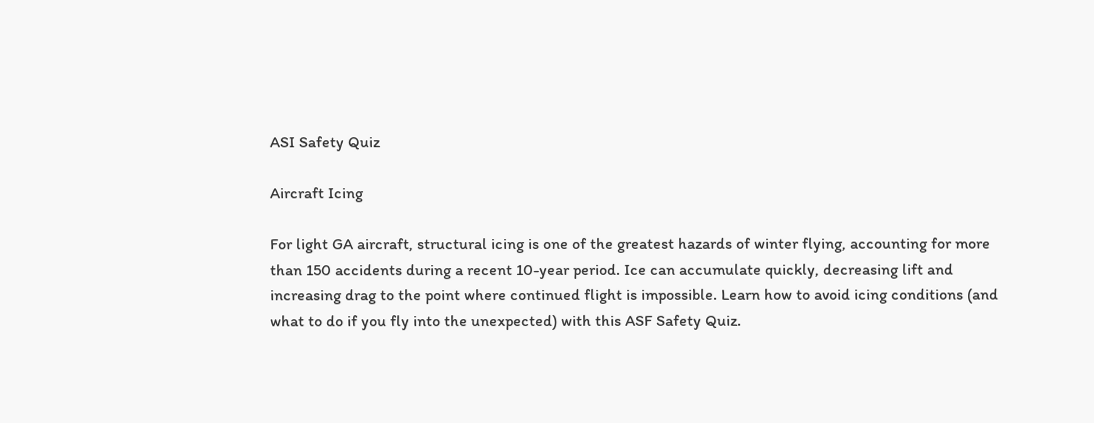ASI Safety Quiz

Aircraft Icing

For light GA aircraft, structural icing is one of the greatest hazards of winter flying, accounting for more than 150 accidents during a recent 10-year period. Ice can accumulate quickly, decreasing lift and increasing drag to the point where continued flight is impossible. Learn how to avoid icing conditions (and what to do if you fly into the unexpected) with this ASF Safety Quiz.